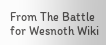From The Battle for Wesnoth Wiki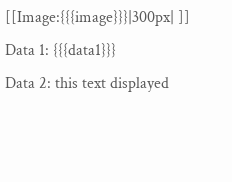[[Image:{{{image}}}|300px| ]]
Data 1: {{{data1}}}
Data 2: this text displayed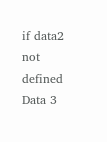if data2 not defined
Data 3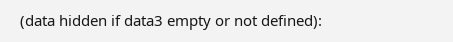(data hidden if data3 empty or not defined):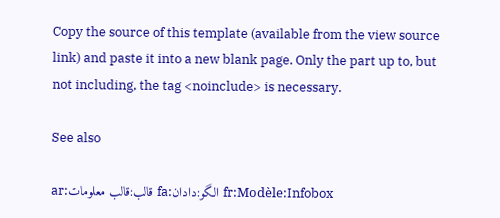Copy the source of this template (available from the view source link) and paste it into a new blank page. Only the part up to, but not including, the tag <noinclude> is necessary.

See also

ar:قالب:قالب معلومات fa:الگو:دادان fr:Modèle:Infobox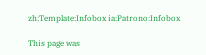zh:Template:Infobox ia:Patrono:Infobox

This page was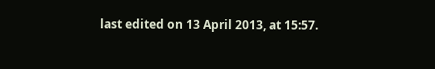last edited on 13 April 2013, at 15:57.